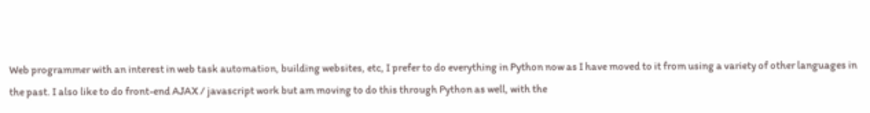Web programmer with an interest in web task automation, building websites, etc, I prefer to do everything in Python now as I have moved to it from using a variety of other languages in the past. I also like to do front-end AJAX / javascript work but am moving to do this through Python as well, with the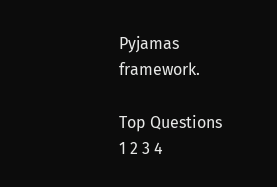Pyjamas framework.

Top Questions
1 2 3 4